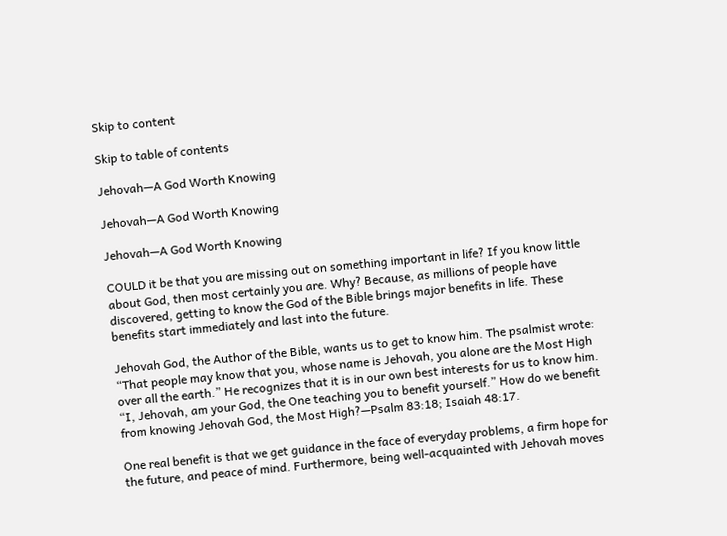Skip to content

Skip to table of contents

Jehovah—A God Worth Knowing

Jehovah—A God Worth Knowing

Jehovah—A God Worth Knowing

COULD it be that you are missing out on something important in life? If you know little about God, then most certainly you are. Why? Because, as millions of people have discovered, getting to know the God of the Bible brings major benefits in life. These benefits start immediately and last into the future.

Jehovah God, the Author of the Bible, wants us to get to know him. The psalmist wrote: “That people may know that you, whose name is Jehovah, you alone are the Most High over all the earth.” He recognizes that it is in our own best interests for us to know him. “I, Jehovah, am your God, the One teaching you to benefit yourself.” How do we benefit from knowing Jehovah God, the Most High?—Psalm 83:18; Isaiah 48:17.

One real benefit is that we get guidance in the face of everyday problems, a firm hope for the future, and peace of mind. Furthermore, being well-acquainted with Jehovah moves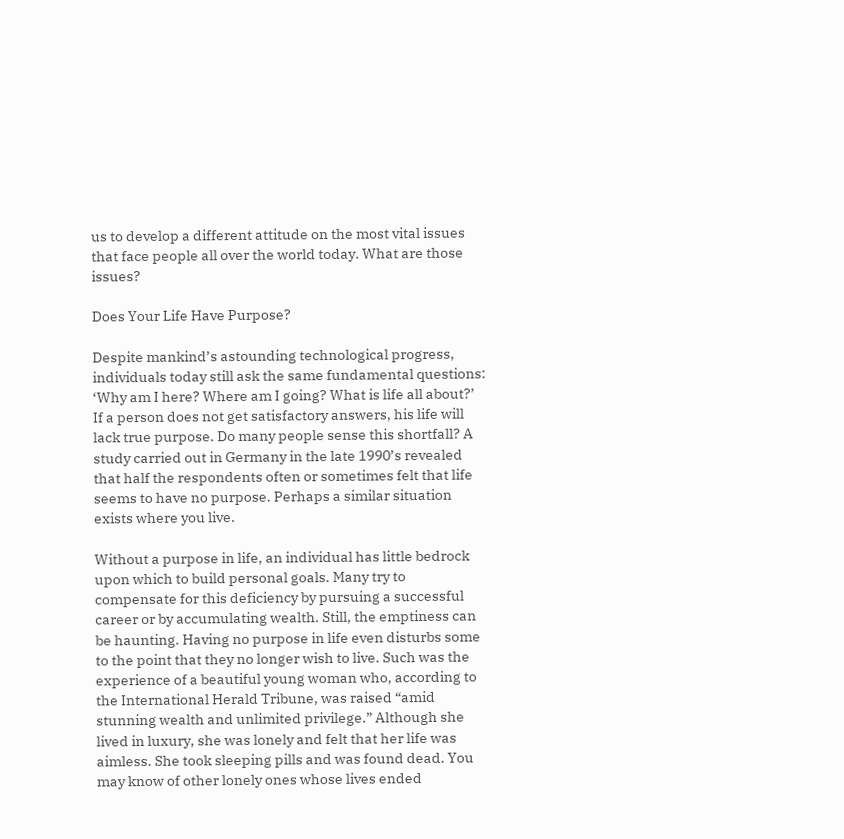us to develop a different attitude on the most vital issues that face people all over the world today. What are those issues?

Does Your Life Have Purpose?

Despite mankind’s astounding technological progress, individuals today still ask the same fundamental questions: ‘Why am I here? Where am I going? What is life all about?’ If a person does not get satisfactory answers, his life will lack true purpose. Do many people sense this shortfall? A study carried out in Germany in the late 1990’s revealed that half the respondents often or sometimes felt that life seems to have no purpose. Perhaps a similar situation exists where you live.

Without a purpose in life, an individual has little bedrock upon which to build personal goals. Many try to compensate for this deficiency by pursuing a successful career or by accumulating wealth. Still, the emptiness can be haunting. Having no purpose in life even disturbs some to the point that they no longer wish to live. Such was the experience of a beautiful young woman who, according to the International Herald Tribune, was raised “amid stunning wealth and unlimited privilege.” Although she lived in luxury, she was lonely and felt that her life was aimless. She took sleeping pills and was found dead. You may know of other lonely ones whose lives ended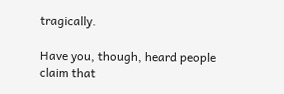tragically.

Have you, though, heard people claim that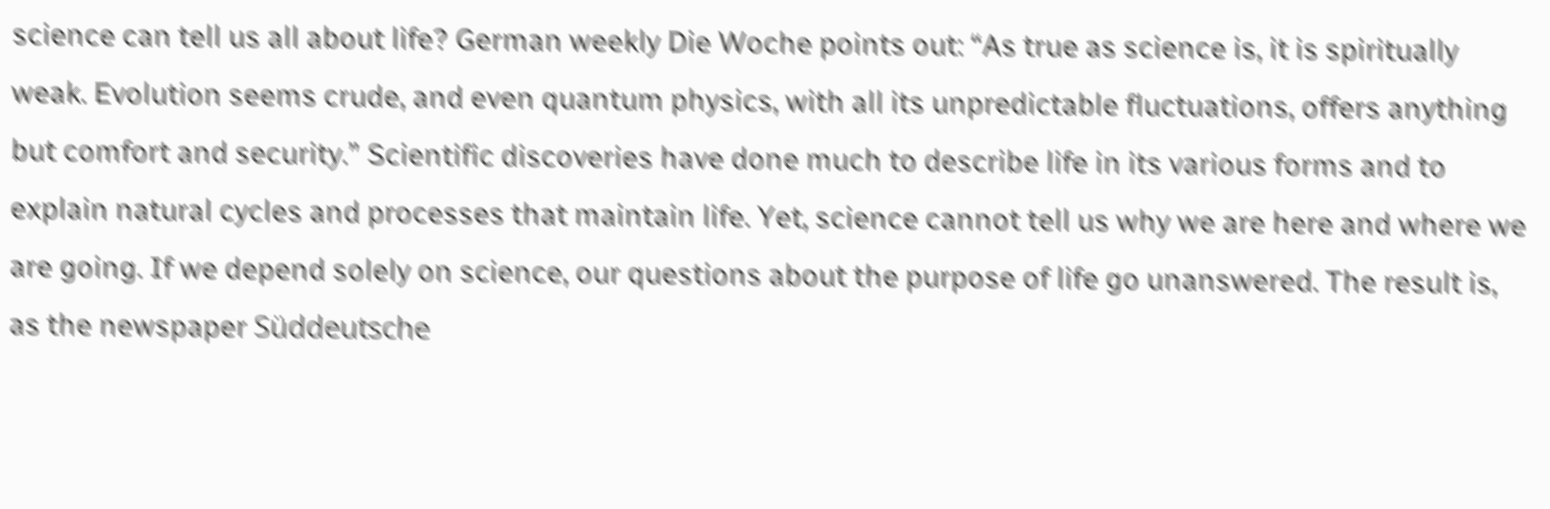science can tell us all about life? German weekly Die Woche points out: “As true as science is, it is spiritually weak. Evolution seems crude, and even quantum physics, with all its unpredictable fluctuations, offers anything but comfort and security.” Scientific discoveries have done much to describe life in its various forms and to explain natural cycles and processes that maintain life. Yet, science cannot tell us why we are here and where we are going. If we depend solely on science, our questions about the purpose of life go unanswered. The result is, as the newspaper Süddeutsche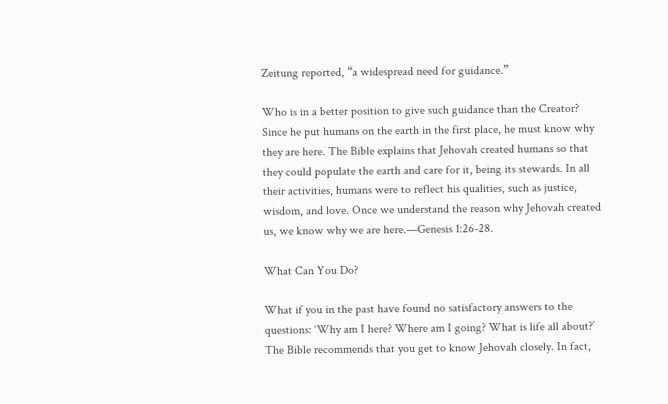Zeitung reported, “a widespread need for guidance.”

Who is in a better position to give such guidance than the Creator? Since he put humans on the earth in the first place, he must know why they are here. The Bible explains that Jehovah created humans so that they could populate the earth and care for it, being its stewards. In all their activities, humans were to reflect his qualities, such as justice, wisdom, and love. Once we understand the reason why Jehovah created us, we know why we are here.—Genesis 1:26-28.

What Can You Do?

What if you in the past have found no satisfactory answers to the questions: ‘Why am I here? Where am I going? What is life all about?’ The Bible recommends that you get to know Jehovah closely. In fact,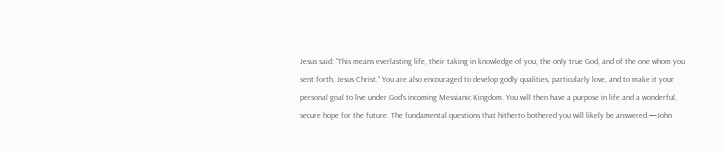Jesus said: “This means everlasting life, their taking in knowledge of you, the only true God, and of the one whom you sent forth, Jesus Christ.” You are also encouraged to develop godly qualities, particularly love, and to make it your personal goal to live under God’s incoming Messianic Kingdom. You will then have a purpose in life and a wonderful, secure hope for the future. The fundamental questions that hitherto bothered you will likely be answered.—John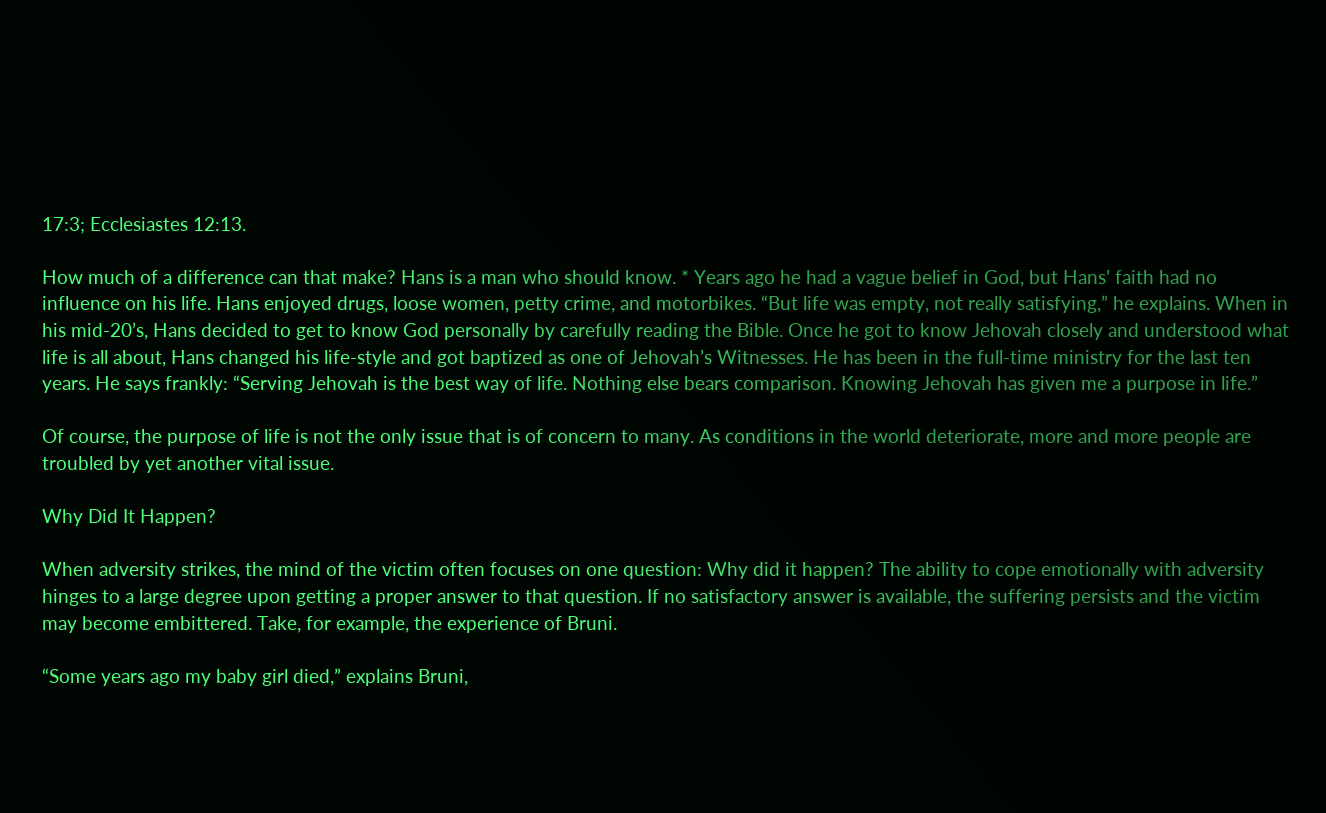17:3; Ecclesiastes 12:13.

How much of a difference can that make? Hans is a man who should know. * Years ago he had a vague belief in God, but Hans’ faith had no influence on his life. Hans enjoyed drugs, loose women, petty crime, and motorbikes. “But life was empty, not really satisfying,” he explains. When in his mid-20’s, Hans decided to get to know God personally by carefully reading the Bible. Once he got to know Jehovah closely and understood what life is all about, Hans changed his life-style and got baptized as one of Jehovah’s Witnesses. He has been in the full-time ministry for the last ten years. He says frankly: “Serving Jehovah is the best way of life. Nothing else bears comparison. Knowing Jehovah has given me a purpose in life.”

Of course, the purpose of life is not the only issue that is of concern to many. As conditions in the world deteriorate, more and more people are troubled by yet another vital issue.

Why Did It Happen?

When adversity strikes, the mind of the victim often focuses on one question: Why did it happen? The ability to cope emotionally with adversity hinges to a large degree upon getting a proper answer to that question. If no satisfactory answer is available, the suffering persists and the victim may become embittered. Take, for example, the experience of Bruni.

“Some years ago my baby girl died,” explains Bruni,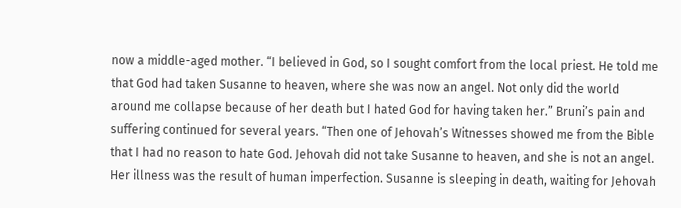now a middle-aged mother. “I believed in God, so I sought comfort from the local priest. He told me that God had taken Susanne to heaven, where she was now an angel. Not only did the world around me collapse because of her death but I hated God for having taken her.” Bruni’s pain and suffering continued for several years. “Then one of Jehovah’s Witnesses showed me from the Bible that I had no reason to hate God. Jehovah did not take Susanne to heaven, and she is not an angel. Her illness was the result of human imperfection. Susanne is sleeping in death, waiting for Jehovah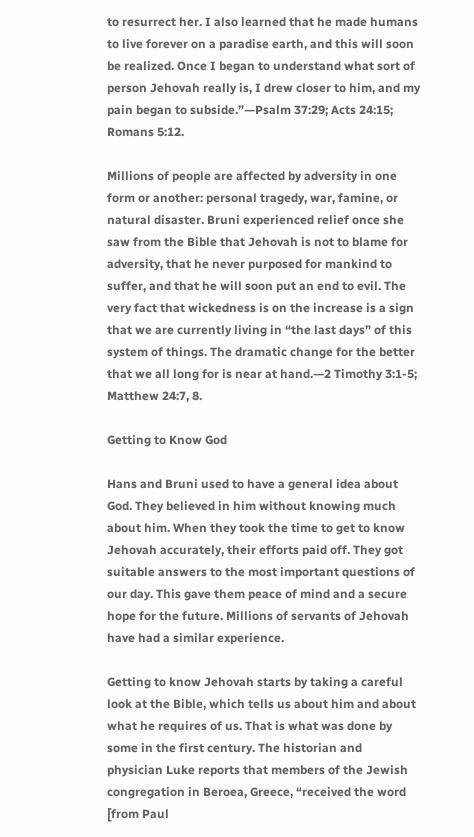to resurrect her. I also learned that he made humans to live forever on a paradise earth, and this will soon be realized. Once I began to understand what sort of person Jehovah really is, I drew closer to him, and my pain began to subside.”—Psalm 37:29; Acts 24:15; Romans 5:12.

Millions of people are affected by adversity in one form or another: personal tragedy, war, famine, or natural disaster. Bruni experienced relief once she saw from the Bible that Jehovah is not to blame for adversity, that he never purposed for mankind to suffer, and that he will soon put an end to evil. The very fact that wickedness is on the increase is a sign that we are currently living in “the last days” of this system of things. The dramatic change for the better that we all long for is near at hand.—2 Timothy 3:1-5; Matthew 24:7, 8.

Getting to Know God

Hans and Bruni used to have a general idea about God. They believed in him without knowing much about him. When they took the time to get to know Jehovah accurately, their efforts paid off. They got suitable answers to the most important questions of our day. This gave them peace of mind and a secure hope for the future. Millions of servants of Jehovah have had a similar experience.

Getting to know Jehovah starts by taking a careful look at the Bible, which tells us about him and about what he requires of us. That is what was done by some in the first century. The historian and physician Luke reports that members of the Jewish congregation in Beroea, Greece, “received the word [from Paul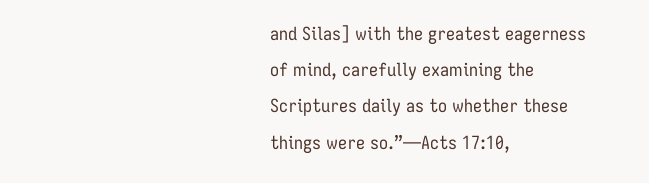and Silas] with the greatest eagerness of mind, carefully examining the Scriptures daily as to whether these things were so.”—Acts 17:10,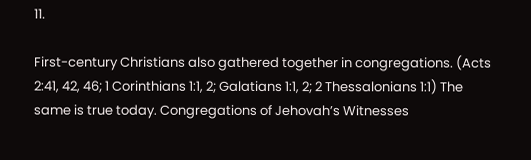11.

First-century Christians also gathered together in congregations. (Acts 2:41, 42, 46; 1 Corinthians 1:1, 2; Galatians 1:1, 2; 2 Thessalonians 1:1) The same is true today. Congregations of Jehovah’s Witnesses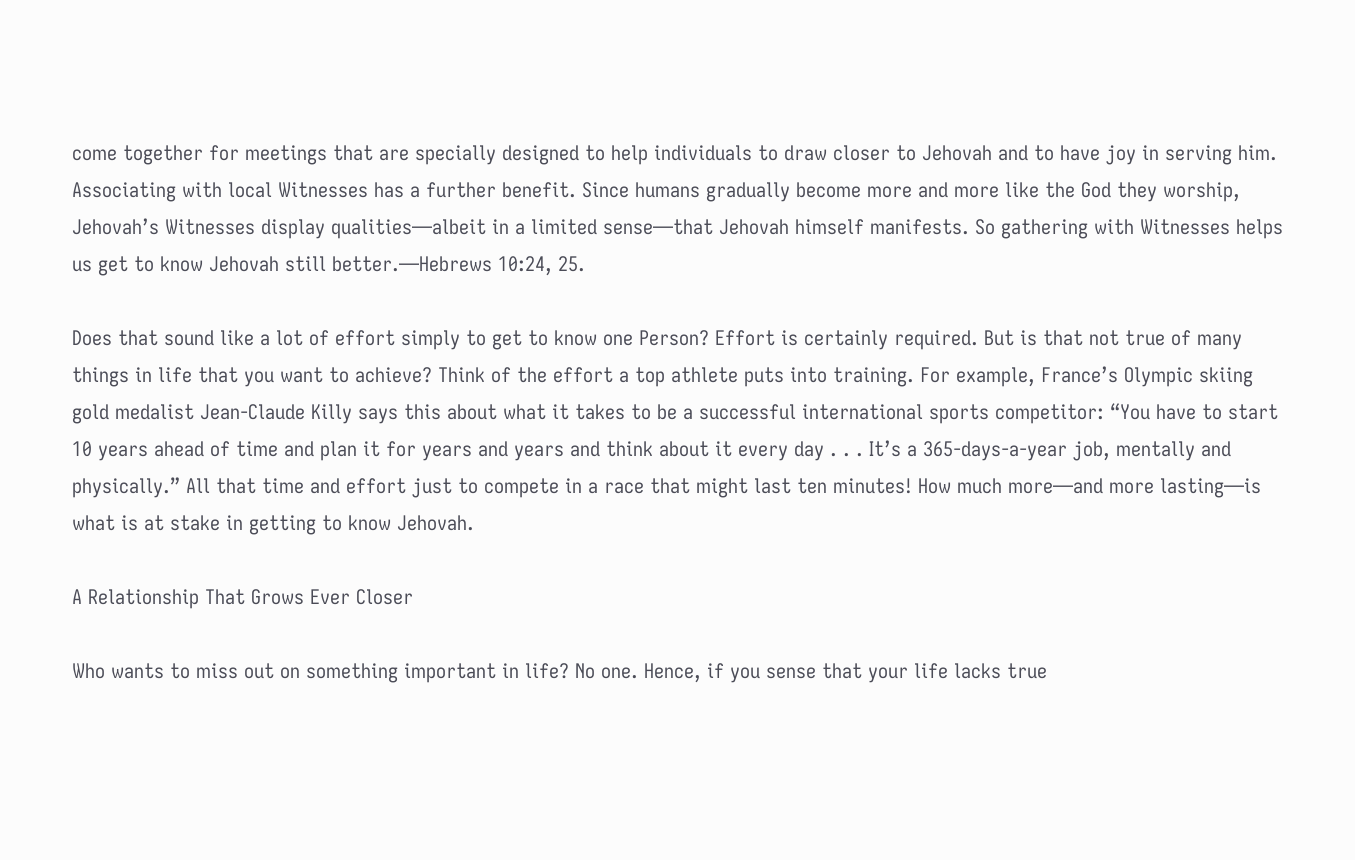come together for meetings that are specially designed to help individuals to draw closer to Jehovah and to have joy in serving him. Associating with local Witnesses has a further benefit. Since humans gradually become more and more like the God they worship, Jehovah’s Witnesses display qualities—albeit in a limited sense—that Jehovah himself manifests. So gathering with Witnesses helps us get to know Jehovah still better.—Hebrews 10:24, 25.

Does that sound like a lot of effort simply to get to know one Person? Effort is certainly required. But is that not true of many things in life that you want to achieve? Think of the effort a top athlete puts into training. For example, France’s Olympic skiing gold medalist Jean-Claude Killy says this about what it takes to be a successful international sports competitor: “You have to start 10 years ahead of time and plan it for years and years and think about it every day . . . It’s a 365-days-a-year job, mentally and physically.” All that time and effort just to compete in a race that might last ten minutes! How much more—and more lasting—is what is at stake in getting to know Jehovah.

A Relationship That Grows Ever Closer

Who wants to miss out on something important in life? No one. Hence, if you sense that your life lacks true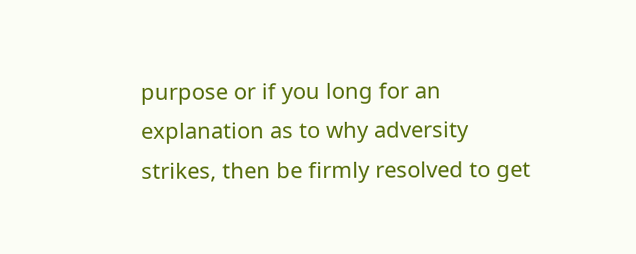purpose or if you long for an explanation as to why adversity strikes, then be firmly resolved to get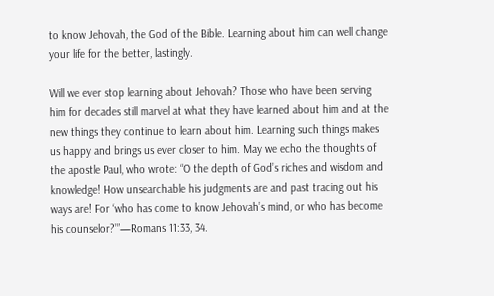to know Jehovah, the God of the Bible. Learning about him can well change your life for the better, lastingly.

Will we ever stop learning about Jehovah? Those who have been serving him for decades still marvel at what they have learned about him and at the new things they continue to learn about him. Learning such things makes us happy and brings us ever closer to him. May we echo the thoughts of the apostle Paul, who wrote: “O the depth of God’s riches and wisdom and knowledge! How unsearchable his judgments are and past tracing out his ways are! For ‘who has come to know Jehovah’s mind, or who has become his counselor?’”—Romans 11:33, 34.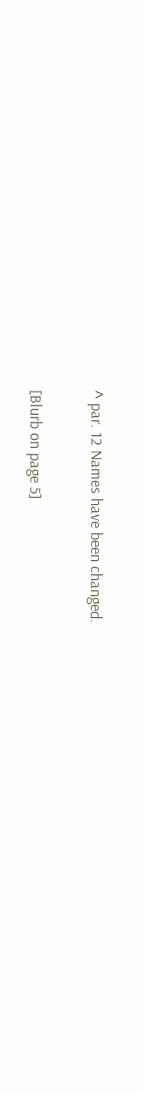^ par. 12 Names have been changed.

[Blurb on page 5]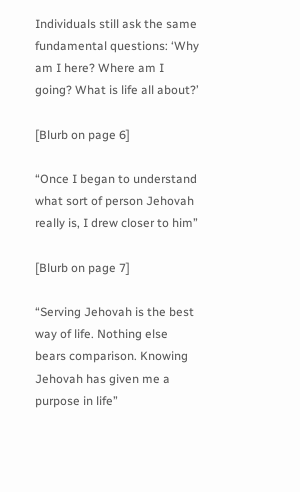Individuals still ask the same fundamental questions: ‘Why am I here? Where am I going? What is life all about?’

[Blurb on page 6]

“Once I began to understand what sort of person Jehovah really is, I drew closer to him”

[Blurb on page 7]

“Serving Jehovah is the best way of life. Nothing else bears comparison. Knowing Jehovah has given me a purpose in life”